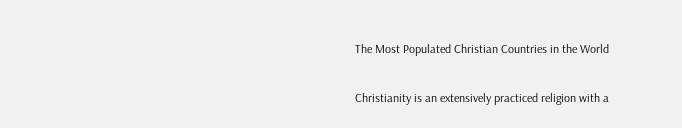The Most Populated Christian Countries in the World

Christianity is an extensively practiced religion with a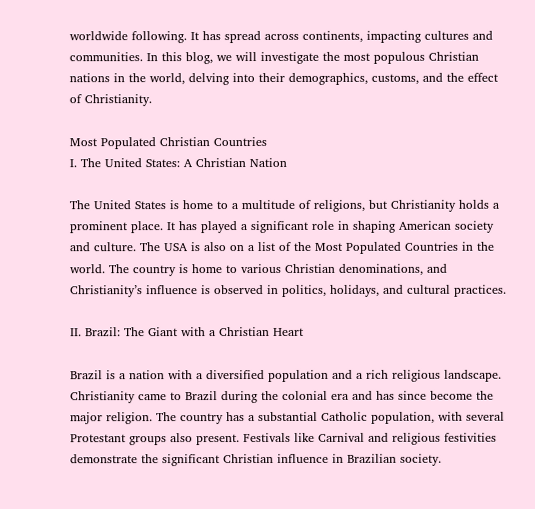worldwide following. It has spread across continents, impacting cultures and communities. In this blog, we will investigate the most populous Christian nations in the world, delving into their demographics, customs, and the effect of Christianity.

Most Populated Christian Countries
I. The United States: A Christian Nation

The United States is home to a multitude of religions, but Christianity holds a prominent place. It has played a significant role in shaping American society and culture. The USA is also on a list of the Most Populated Countries in the world. The country is home to various Christian denominations, and Christianity’s influence is observed in politics, holidays, and cultural practices.

II. Brazil: The Giant with a Christian Heart

Brazil is a nation with a diversified population and a rich religious landscape. Christianity came to Brazil during the colonial era and has since become the major religion. The country has a substantial Catholic population, with several Protestant groups also present. Festivals like Carnival and religious festivities demonstrate the significant Christian influence in Brazilian society.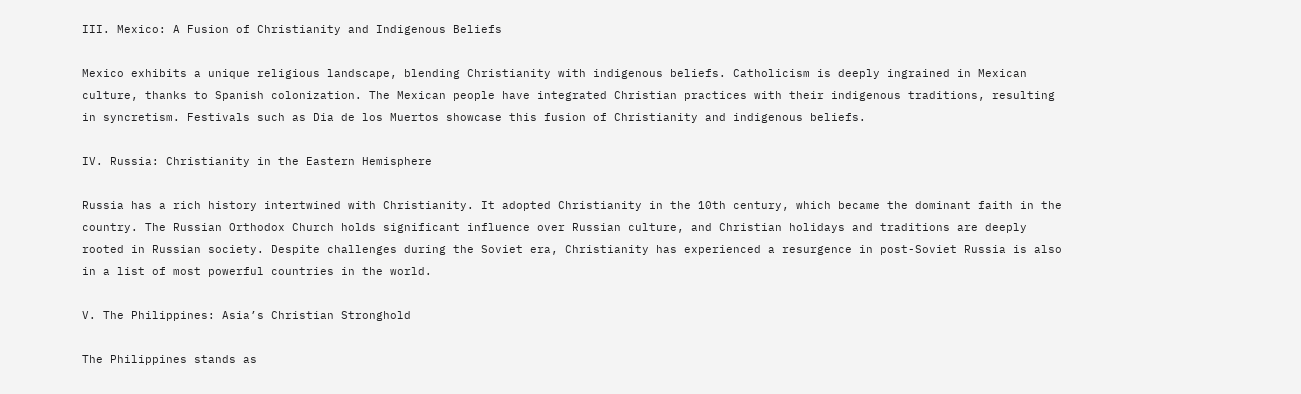III. Mexico: A Fusion of Christianity and Indigenous Beliefs

Mexico exhibits a unique religious landscape, blending Christianity with indigenous beliefs. Catholicism is deeply ingrained in Mexican culture, thanks to Spanish colonization. The Mexican people have integrated Christian practices with their indigenous traditions, resulting in syncretism. Festivals such as Dia de los Muertos showcase this fusion of Christianity and indigenous beliefs.

IV. Russia: Christianity in the Eastern Hemisphere

Russia has a rich history intertwined with Christianity. It adopted Christianity in the 10th century, which became the dominant faith in the country. The Russian Orthodox Church holds significant influence over Russian culture, and Christian holidays and traditions are deeply rooted in Russian society. Despite challenges during the Soviet era, Christianity has experienced a resurgence in post-Soviet Russia is also in a list of most powerful countries in the world.

V. The Philippines: Asia’s Christian Stronghold

The Philippines stands as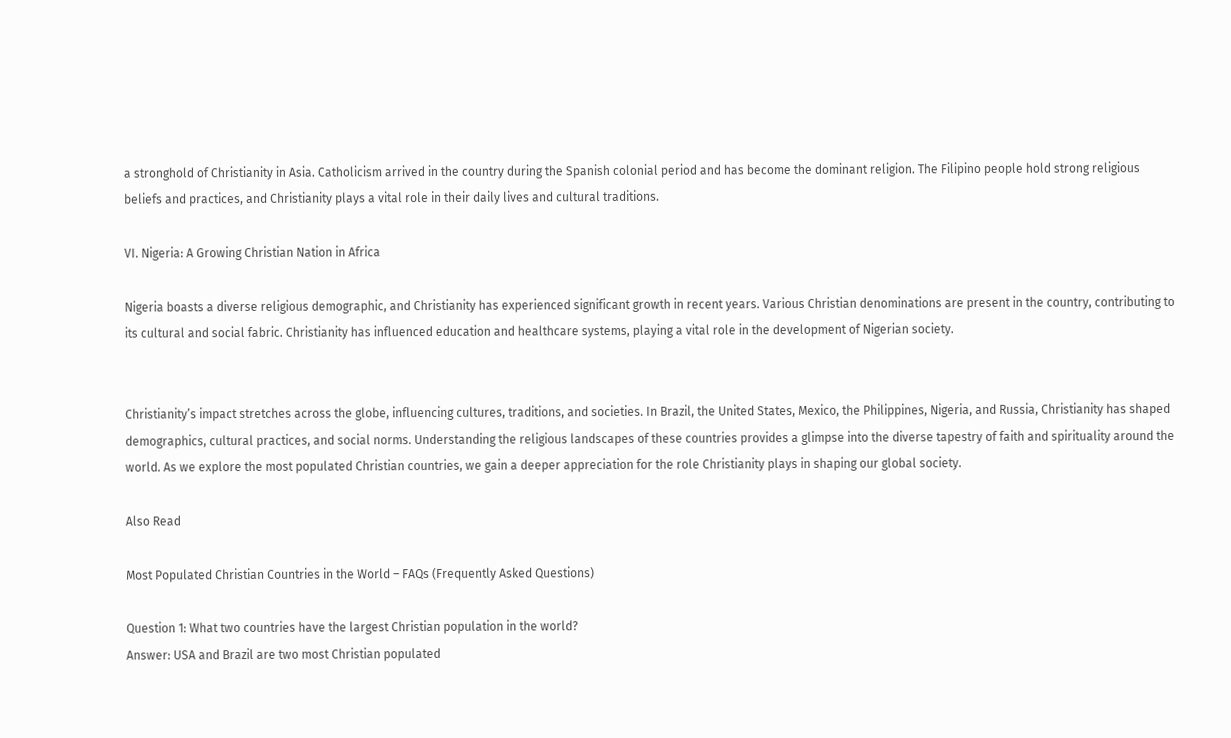a stronghold of Christianity in Asia. Catholicism arrived in the country during the Spanish colonial period and has become the dominant religion. The Filipino people hold strong religious beliefs and practices, and Christianity plays a vital role in their daily lives and cultural traditions.

VI. Nigeria: A Growing Christian Nation in Africa

Nigeria boasts a diverse religious demographic, and Christianity has experienced significant growth in recent years. Various Christian denominations are present in the country, contributing to its cultural and social fabric. Christianity has influenced education and healthcare systems, playing a vital role in the development of Nigerian society.


Christianity’s impact stretches across the globe, influencing cultures, traditions, and societies. In Brazil, the United States, Mexico, the Philippines, Nigeria, and Russia, Christianity has shaped demographics, cultural practices, and social norms. Understanding the religious landscapes of these countries provides a glimpse into the diverse tapestry of faith and spirituality around the world. As we explore the most populated Christian countries, we gain a deeper appreciation for the role Christianity plays in shaping our global society.

Also Read

Most Populated Christian Countries in the World – FAQs (Frequently Asked Questions)

Question 1: What two countries have the largest Christian population in the world?
Answer: USA and Brazil are two most Christian populated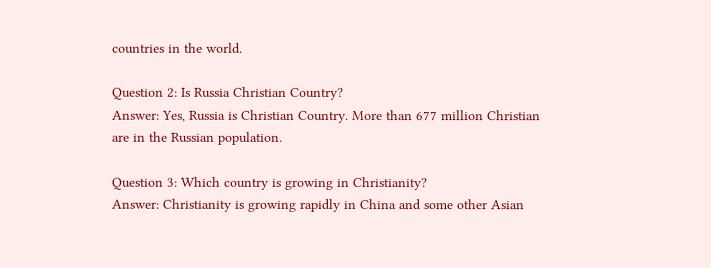countries in the world.

Question 2: Is Russia Christian Country?
Answer: Yes, Russia is Christian Country. More than 677 million Christian are in the Russian population.

Question 3: Which country is growing in Christianity?
Answer: Christianity is growing rapidly in China and some other Asian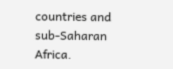countries and sub-Saharan Africa.